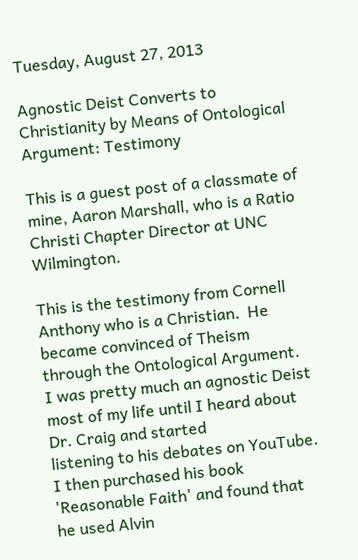Tuesday, August 27, 2013

Agnostic Deist Converts to Christianity by Means of Ontological Argument: Testimony

This is a guest post of a classmate of mine, Aaron Marshall, who is a Ratio Christi Chapter Director at UNC Wilmington.

This is the testimony from Cornell Anthony who is a Christian.  He became convinced of Theism
through the Ontological Argument.
I was pretty much an agnostic Deist most of my life until I heard about Dr. Craig and started
listening to his debates on YouTube. I then purchased his book 'Reasonable Faith' and found that
he used Alvin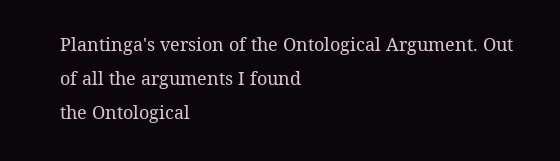Plantinga's version of the Ontological Argument. Out of all the arguments I found
the Ontological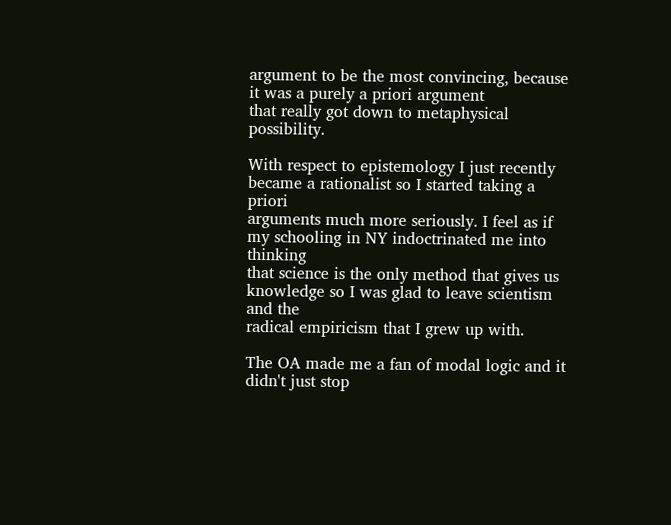argument to be the most convincing, because it was a purely a priori argument
that really got down to metaphysical possibility.

With respect to epistemology I just recently became a rationalist so I started taking a priori
arguments much more seriously. I feel as if my schooling in NY indoctrinated me into thinking
that science is the only method that gives us knowledge so I was glad to leave scientism and the
radical empiricism that I grew up with.

The OA made me a fan of modal logic and it didn't just stop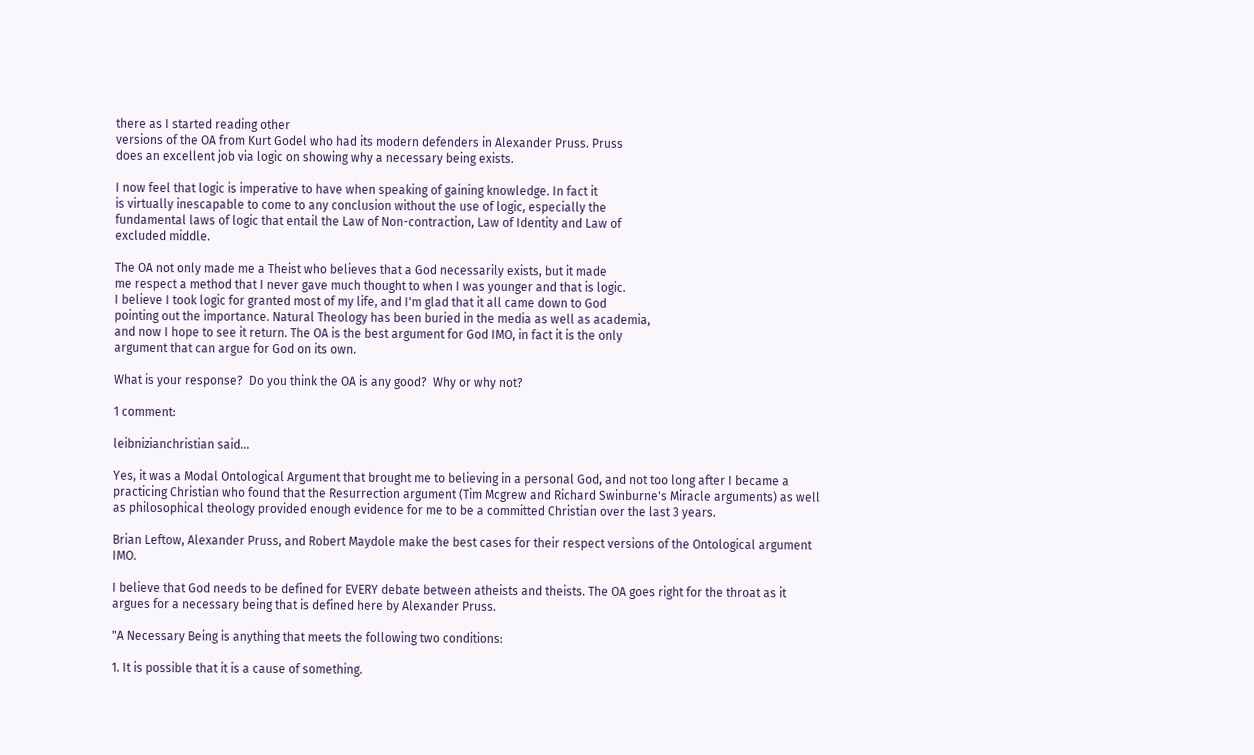there as I started reading other
versions of the OA from Kurt Godel who had its modern defenders in Alexander Pruss. Pruss
does an excellent job via logic on showing why a necessary being exists.

I now feel that logic is imperative to have when speaking of gaining knowledge. In fact it
is virtually inescapable to come to any conclusion without the use of logic, especially the
fundamental laws of logic that entail the Law of Non-contraction, Law of Identity and Law of
excluded middle.

The OA not only made me a Theist who believes that a God necessarily exists, but it made
me respect a method that I never gave much thought to when I was younger and that is logic.
I believe I took logic for granted most of my life, and I'm glad that it all came down to God
pointing out the importance. Natural Theology has been buried in the media as well as academia,
and now I hope to see it return. The OA is the best argument for God IMO, in fact it is the only
argument that can argue for God on its own.

What is your response?  Do you think the OA is any good?  Why or why not?

1 comment:

leibnizianchristian said...

Yes, it was a Modal Ontological Argument that brought me to believing in a personal God, and not too long after I became a practicing Christian who found that the Resurrection argument (Tim Mcgrew and Richard Swinburne's Miracle arguments) as well as philosophical theology provided enough evidence for me to be a committed Christian over the last 3 years.

Brian Leftow, Alexander Pruss, and Robert Maydole make the best cases for their respect versions of the Ontological argument IMO.

I believe that God needs to be defined for EVERY debate between atheists and theists. The OA goes right for the throat as it argues for a necessary being that is defined here by Alexander Pruss.

"A Necessary Being is anything that meets the following two conditions:

1. It is possible that it is a cause of something.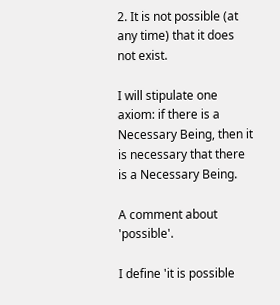2. It is not possible (at any time) that it does not exist.

I will stipulate one axiom: if there is a Necessary Being, then it is necessary that there is a Necessary Being.

A comment about 'possible'.

I define 'it is possible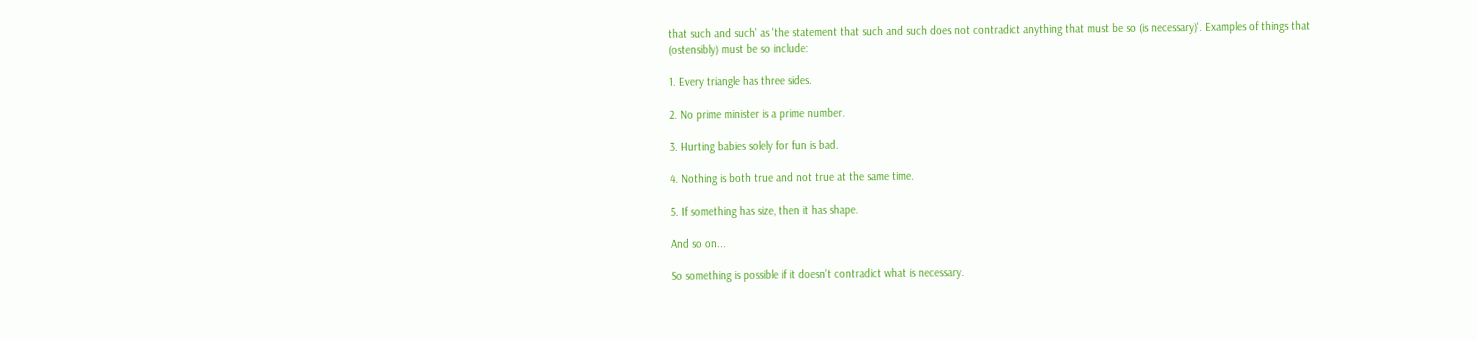that such and such' as 'the statement that such and such does not contradict anything that must be so (is necessary)'. Examples of things that (ostensibly) must be so include:

1. Every triangle has three sides.

2. No prime minister is a prime number.

3. Hurting babies solely for fun is bad.

4. Nothing is both true and not true at the same time.

5. If something has size, then it has shape.

And so on...

So something is possible if it doesn't contradict what is necessary.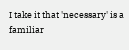I take it that 'necessary' is a familiar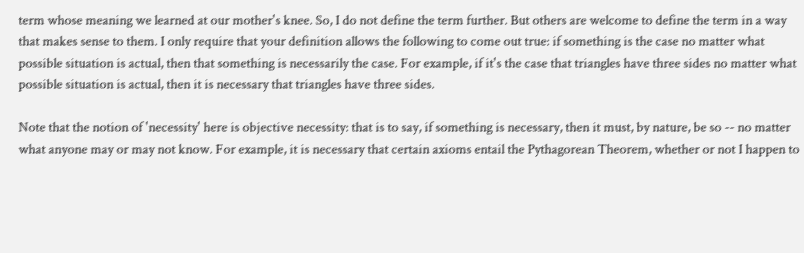term whose meaning we learned at our mother's knee. So, I do not define the term further. But others are welcome to define the term in a way that makes sense to them. I only require that your definition allows the following to come out true: if something is the case no matter what possible situation is actual, then that something is necessarily the case. For example, if it's the case that triangles have three sides no matter what possible situation is actual, then it is necessary that triangles have three sides.

Note that the notion of 'necessity' here is objective necessity: that is to say, if something is necessary, then it must, by nature, be so -- no matter what anyone may or may not know. For example, it is necessary that certain axioms entail the Pythagorean Theorem, whether or not I happen to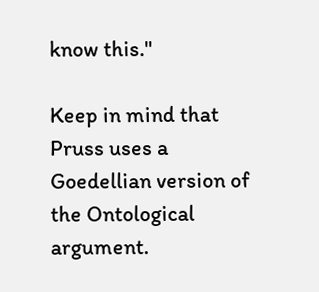know this."

Keep in mind that Pruss uses a Goedellian version of the Ontological argument.